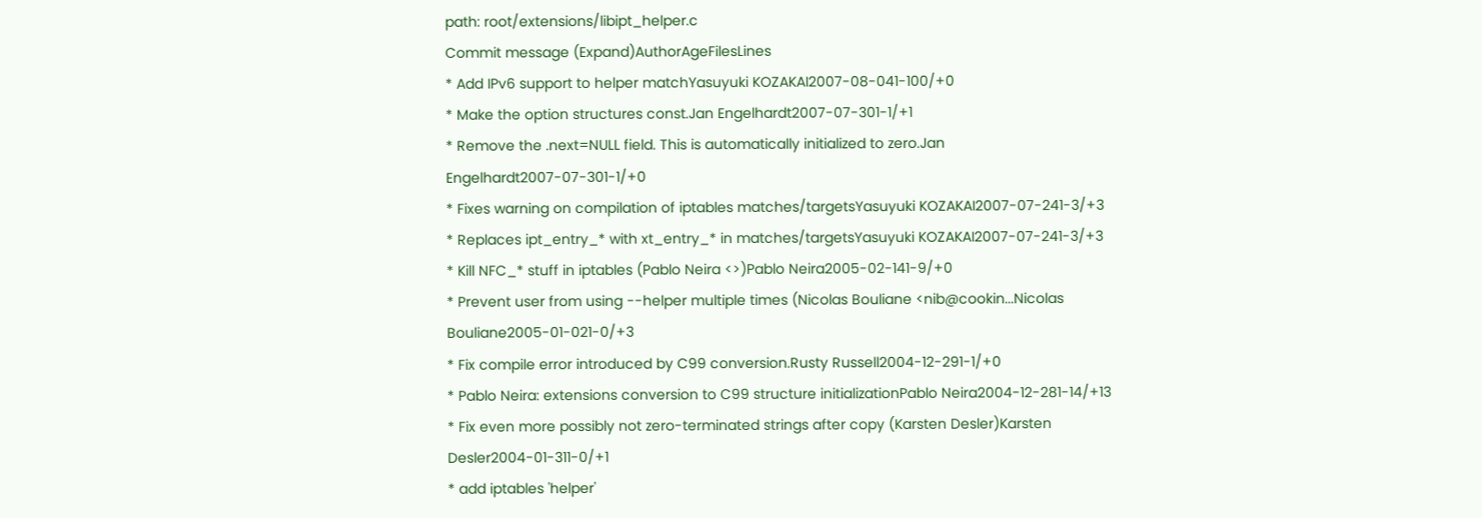path: root/extensions/libipt_helper.c
Commit message (Expand)AuthorAgeFilesLines
* Add IPv6 support to helper matchYasuyuki KOZAKAI2007-08-041-100/+0
* Make the option structures const.Jan Engelhardt2007-07-301-1/+1
* Remove the .next=NULL field. This is automatically initialized to zero.Jan Engelhardt2007-07-301-1/+0
* Fixes warning on compilation of iptables matches/targetsYasuyuki KOZAKAI2007-07-241-3/+3
* Replaces ipt_entry_* with xt_entry_* in matches/targetsYasuyuki KOZAKAI2007-07-241-3/+3
* Kill NFC_* stuff in iptables (Pablo Neira <>)Pablo Neira2005-02-141-9/+0
* Prevent user from using --helper multiple times (Nicolas Bouliane <nib@cookin...Nicolas Bouliane2005-01-021-0/+3
* Fix compile error introduced by C99 conversion.Rusty Russell2004-12-291-1/+0
* Pablo Neira: extensions conversion to C99 structure initializationPablo Neira2004-12-281-14/+13
* Fix even more possibly not zero-terminated strings after copy (Karsten Desler)Karsten Desler2004-01-311-0/+1
* add iptables 'helper'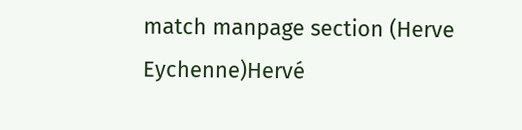match manpage section (Herve Eychenne)Hervé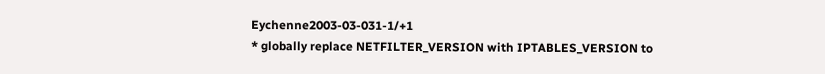Eychenne2003-03-031-1/+1
* globally replace NETFILTER_VERSION with IPTABLES_VERSION to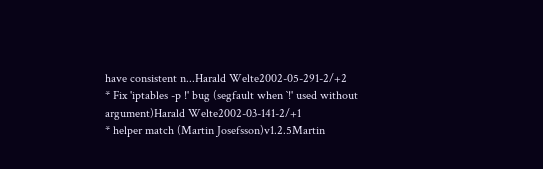have consistent n...Harald Welte2002-05-291-2/+2
* Fix 'iptables -p !' bug (segfault when `!' used without argument)Harald Welte2002-03-141-2/+1
* helper match (Martin Josefsson)v1.2.5Martin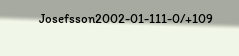Josefsson2002-01-111-0/+109